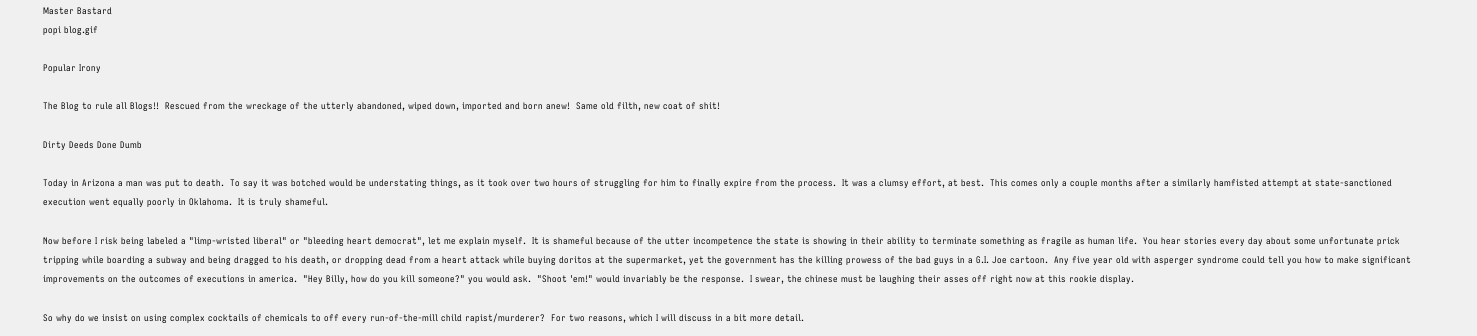Master Bastard
popi blog.gif

Popular Irony

The Blog to rule all Blogs!!  Rescued from the wreckage of the utterly abandoned, wiped down, imported and born anew!  Same old filth, new coat of shit!

Dirty Deeds Done Dumb

Today in Arizona a man was put to death.  To say it was botched would be understating things, as it took over two hours of struggling for him to finally expire from the process.  It was a clumsy effort, at best.  This comes only a couple months after a similarly hamfisted attempt at state-sanctioned execution went equally poorly in Oklahoma.  It is truly shameful.

Now before I risk being labeled a "limp-wristed liberal" or "bleeding heart democrat", let me explain myself.  It is shameful because of the utter incompetence the state is showing in their ability to terminate something as fragile as human life.  You hear stories every day about some unfortunate prick tripping while boarding a subway and being dragged to his death, or dropping dead from a heart attack while buying doritos at the supermarket, yet the government has the killing prowess of the bad guys in a G.I. Joe cartoon.  Any five year old with asperger syndrome could tell you how to make significant improvements on the outcomes of executions in america.  "Hey Billy, how do you kill someone?" you would ask.  "Shoot 'em!" would invariably be the response.  I swear, the chinese must be laughing their asses off right now at this rookie display.

So why do we insist on using complex cocktails of chemicals to off every run-of-the-mill child rapist/murderer?  For two reasons, which I will discuss in a bit more detail.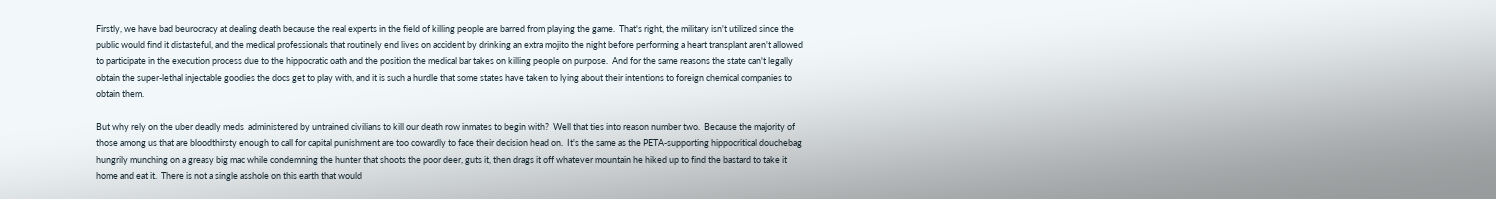Firstly, we have bad beurocracy at dealing death because the real experts in the field of killing people are barred from playing the game.  That's right, the military isn't utilized since the public would find it distasteful, and the medical professionals that routinely end lives on accident by drinking an extra mojito the night before performing a heart transplant aren't allowed to participate in the execution process due to the hippocratic oath and the position the medical bar takes on killing people on purpose.  And for the same reasons the state can't legally obtain the super-lethal injectable goodies the docs get to play with, and it is such a hurdle that some states have taken to lying about their intentions to foreign chemical companies to obtain them.

But why rely on the uber deadly meds  administered by untrained civilians to kill our death row inmates to begin with?  Well that ties into reason number two.  Because the majority of those among us that are bloodthirsty enough to call for capital punishment are too cowardly to face their decision head on.  It's the same as the PETA-supporting hippocritical douchebag hungrily munching on a greasy big mac while condemning the hunter that shoots the poor deer, guts it, then drags it off whatever mountain he hiked up to find the bastard to take it home and eat it.  There is not a single asshole on this earth that would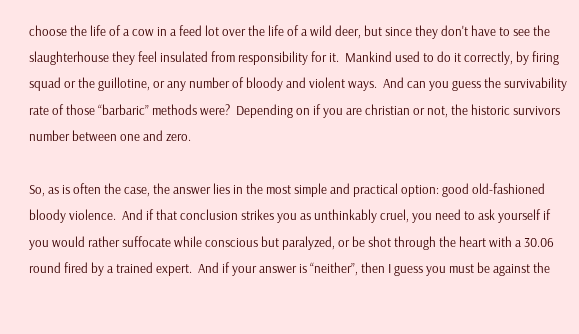choose the life of a cow in a feed lot over the life of a wild deer, but since they don't have to see the slaughterhouse they feel insulated from responsibility for it.  Mankind used to do it correctly, by firing squad or the guillotine, or any number of bloody and violent ways.  And can you guess the survivability rate of those “barbaric” methods were?  Depending on if you are christian or not, the historic survivors number between one and zero.

So, as is often the case, the answer lies in the most simple and practical option: good old-fashioned bloody violence.  And if that conclusion strikes you as unthinkably cruel, you need to ask yourself if you would rather suffocate while conscious but paralyzed, or be shot through the heart with a 30.06 round fired by a trained expert.  And if your answer is “neither”, then I guess you must be against the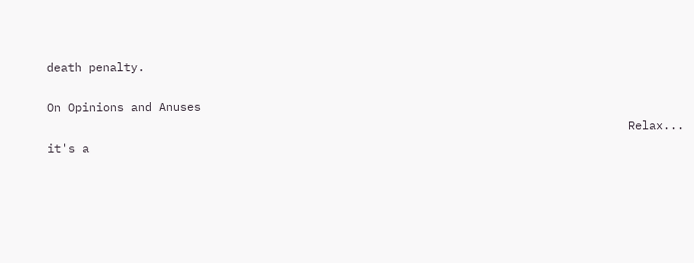death penalty.

On Opinions and Anuses
                                                                                   Relax... it's a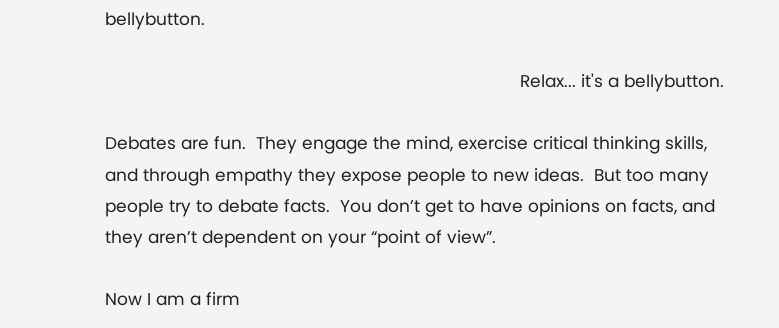bellybutton.

                                                                                   Relax... it's a bellybutton.

Debates are fun.  They engage the mind, exercise critical thinking skills, and through empathy they expose people to new ideas.  But too many people try to debate facts.  You don’t get to have opinions on facts, and they aren’t dependent on your “point of view”.

Now I am a firm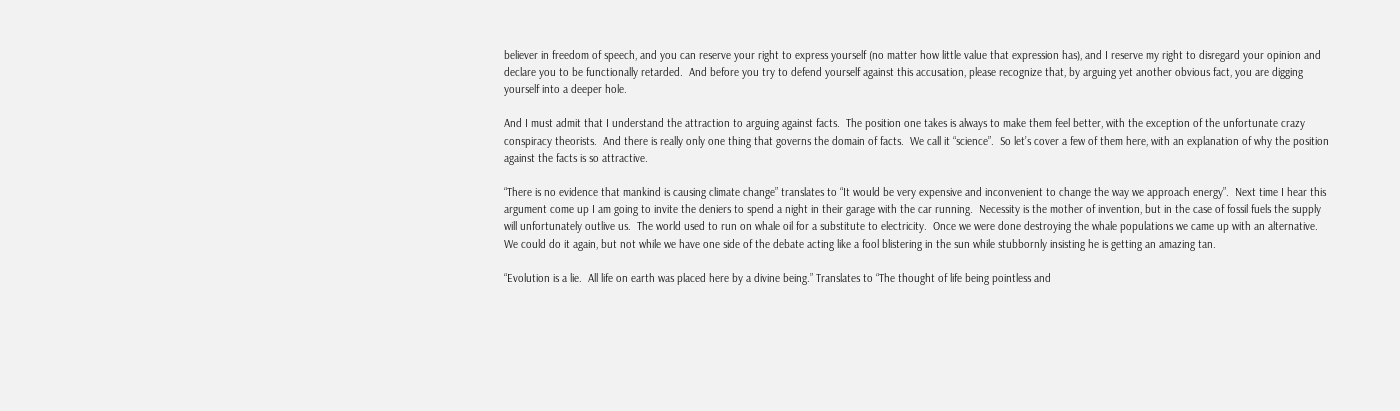believer in freedom of speech, and you can reserve your right to express yourself (no matter how little value that expression has), and I reserve my right to disregard your opinion and declare you to be functionally retarded.  And before you try to defend yourself against this accusation, please recognize that, by arguing yet another obvious fact, you are digging yourself into a deeper hole.

And I must admit that I understand the attraction to arguing against facts.  The position one takes is always to make them feel better, with the exception of the unfortunate crazy conspiracy theorists.  And there is really only one thing that governs the domain of facts.  We call it “science”.  So let’s cover a few of them here, with an explanation of why the position against the facts is so attractive.

“There is no evidence that mankind is causing climate change” translates to “It would be very expensive and inconvenient to change the way we approach energy”.  Next time I hear this argument come up I am going to invite the deniers to spend a night in their garage with the car running.  Necessity is the mother of invention, but in the case of fossil fuels the supply will unfortunately outlive us.  The world used to run on whale oil for a substitute to electricity.  Once we were done destroying the whale populations we came up with an alternative.  We could do it again, but not while we have one side of the debate acting like a fool blistering in the sun while stubbornly insisting he is getting an amazing tan.

“Evolution is a lie.  All life on earth was placed here by a divine being.” Translates to “The thought of life being pointless and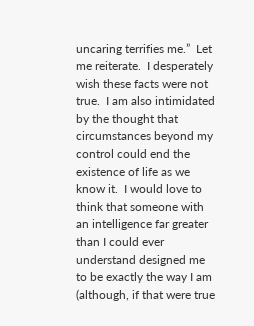uncaring terrifies me.”  Let me reiterate.  I desperately wish these facts were not true.  I am also intimidated by the thought that circumstances beyond my control could end the existence of life as we know it.  I would love to think that someone with an intelligence far greater than I could ever understand designed me to be exactly the way I am (although, if that were true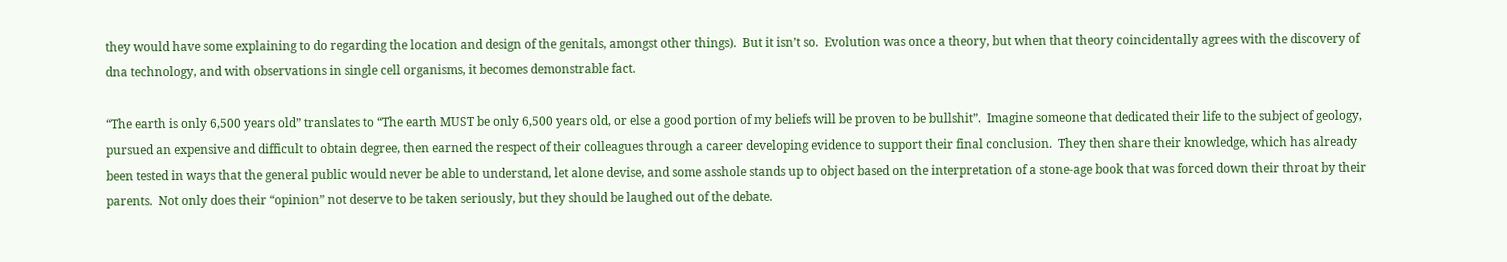they would have some explaining to do regarding the location and design of the genitals, amongst other things).  But it isn’t so.  Evolution was once a theory, but when that theory coincidentally agrees with the discovery of dna technology, and with observations in single cell organisms, it becomes demonstrable fact.

“The earth is only 6,500 years old” translates to “The earth MUST be only 6,500 years old, or else a good portion of my beliefs will be proven to be bullshit”.  Imagine someone that dedicated their life to the subject of geology, pursued an expensive and difficult to obtain degree, then earned the respect of their colleagues through a career developing evidence to support their final conclusion.  They then share their knowledge, which has already been tested in ways that the general public would never be able to understand, let alone devise, and some asshole stands up to object based on the interpretation of a stone-age book that was forced down their throat by their parents.  Not only does their “opinion” not deserve to be taken seriously, but they should be laughed out of the debate.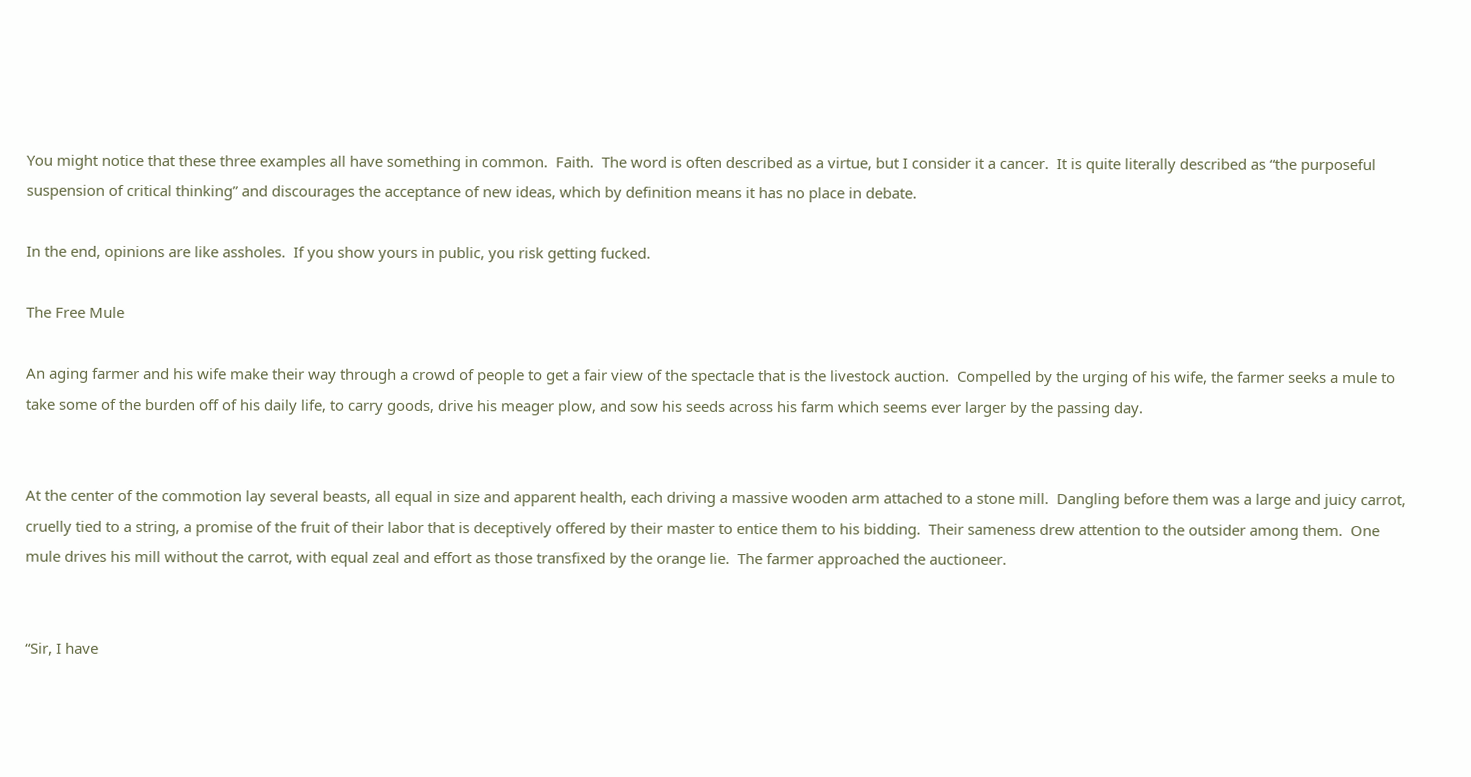You might notice that these three examples all have something in common.  Faith.  The word is often described as a virtue, but I consider it a cancer.  It is quite literally described as “the purposeful suspension of critical thinking” and discourages the acceptance of new ideas, which by definition means it has no place in debate.

In the end, opinions are like assholes.  If you show yours in public, you risk getting fucked.

The Free Mule

An aging farmer and his wife make their way through a crowd of people to get a fair view of the spectacle that is the livestock auction.  Compelled by the urging of his wife, the farmer seeks a mule to take some of the burden off of his daily life, to carry goods, drive his meager plow, and sow his seeds across his farm which seems ever larger by the passing day.


At the center of the commotion lay several beasts, all equal in size and apparent health, each driving a massive wooden arm attached to a stone mill.  Dangling before them was a large and juicy carrot, cruelly tied to a string, a promise of the fruit of their labor that is deceptively offered by their master to entice them to his bidding.  Their sameness drew attention to the outsider among them.  One mule drives his mill without the carrot, with equal zeal and effort as those transfixed by the orange lie.  The farmer approached the auctioneer.


“Sir, I have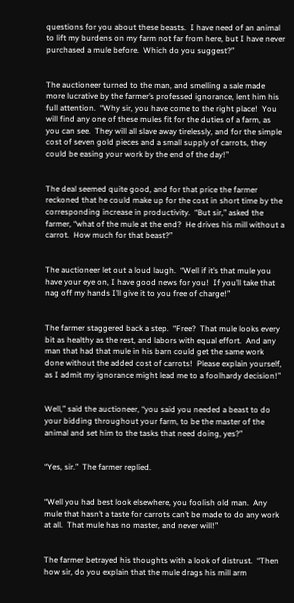questions for you about these beasts.  I have need of an animal to lift my burdens on my farm not far from here, but I have never purchased a mule before.  Which do you suggest?”


The auctioneer turned to the man, and smelling a sale made more lucrative by the farmer’s professed ignorance, lent him his full attention.  “Why sir, you have come to the right place!  You will find any one of these mules fit for the duties of a farm, as you can see.  They will all slave away tirelessly, and for the simple cost of seven gold pieces and a small supply of carrots, they could be easing your work by the end of the day!”


The deal seemed quite good, and for that price the farmer reckoned that he could make up for the cost in short time by the corresponding increase in productivity.  “But sir,” asked the farmer, “what of the mule at the end?  He drives his mill without a carrot.  How much for that beast?”


The auctioneer let out a loud laugh.  “Well if it’s that mule you have your eye on, I have good news for you!  If you’ll take that nag off my hands I’ll give it to you free of charge!”


The farmer staggered back a step.  “Free?  That mule looks every bit as healthy as the rest, and labors with equal effort.  And any man that had that mule in his barn could get the same work done without the added cost of carrots!  Please explain yourself, as I admit my ignorance might lead me to a foolhardy decision!”


Well,” said the auctioneer, “you said you needed a beast to do your bidding throughout your farm, to be the master of the animal and set him to the tasks that need doing, yes?”


“Yes, sir.”  The farmer replied.


“Well you had best look elsewhere, you foolish old man.  Any mule that hasn’t a taste for carrots can’t be made to do any work at all.  That mule has no master, and never will!”


The farmer betrayed his thoughts with a look of distrust.  “Then how sir, do you explain that the mule drags his mill arm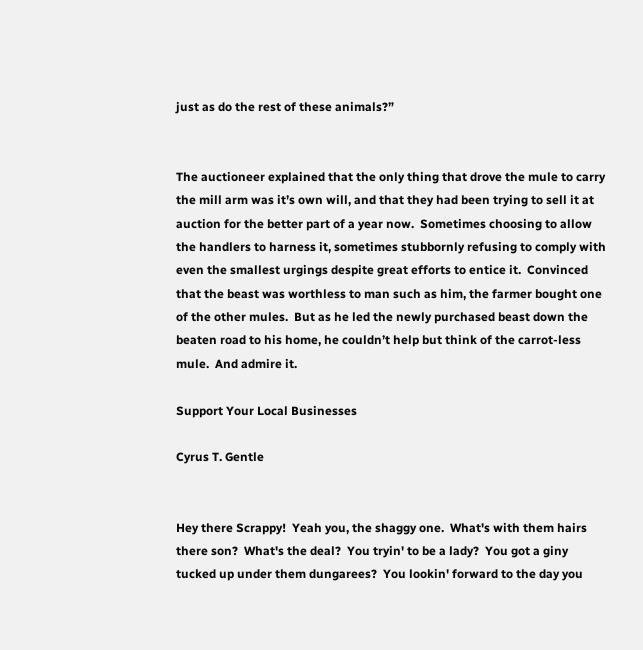just as do the rest of these animals?”


The auctioneer explained that the only thing that drove the mule to carry the mill arm was it’s own will, and that they had been trying to sell it at auction for the better part of a year now.  Sometimes choosing to allow the handlers to harness it, sometimes stubbornly refusing to comply with even the smallest urgings despite great efforts to entice it.  Convinced that the beast was worthless to man such as him, the farmer bought one of the other mules.  But as he led the newly purchased beast down the beaten road to his home, he couldn’t help but think of the carrot-less mule.  And admire it.

Support Your Local Businesses

Cyrus T. Gentle


Hey there Scrappy!  Yeah you, the shaggy one.  What's with them hairs there son?  What's the deal?  You tryin' to be a lady?  You got a giny tucked up under them dungarees?  You lookin' forward to the day you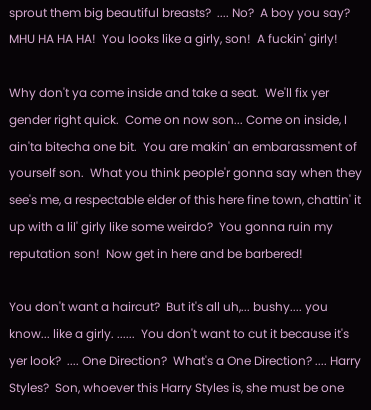sprout them big beautiful breasts?  .... No?  A boy you say?  MHU HA HA HA!  You looks like a girly, son!  A fuckin' girly!

Why don't ya come inside and take a seat.  We'll fix yer gender right quick.  Come on now son... Come on inside, I ain'ta bitecha one bit.  You are makin' an embarassment of yourself son.  What you think people'r gonna say when they see's me, a respectable elder of this here fine town, chattin' it up with a lil' girly like some weirdo?  You gonna ruin my reputation son!  Now get in here and be barbered!

You don't want a haircut?  But it's all uh,... bushy.... you know... like a girly. ......  You don't want to cut it because it's yer look?  .... One Direction?  What's a One Direction? .... Harry Styles?  Son, whoever this Harry Styles is, she must be one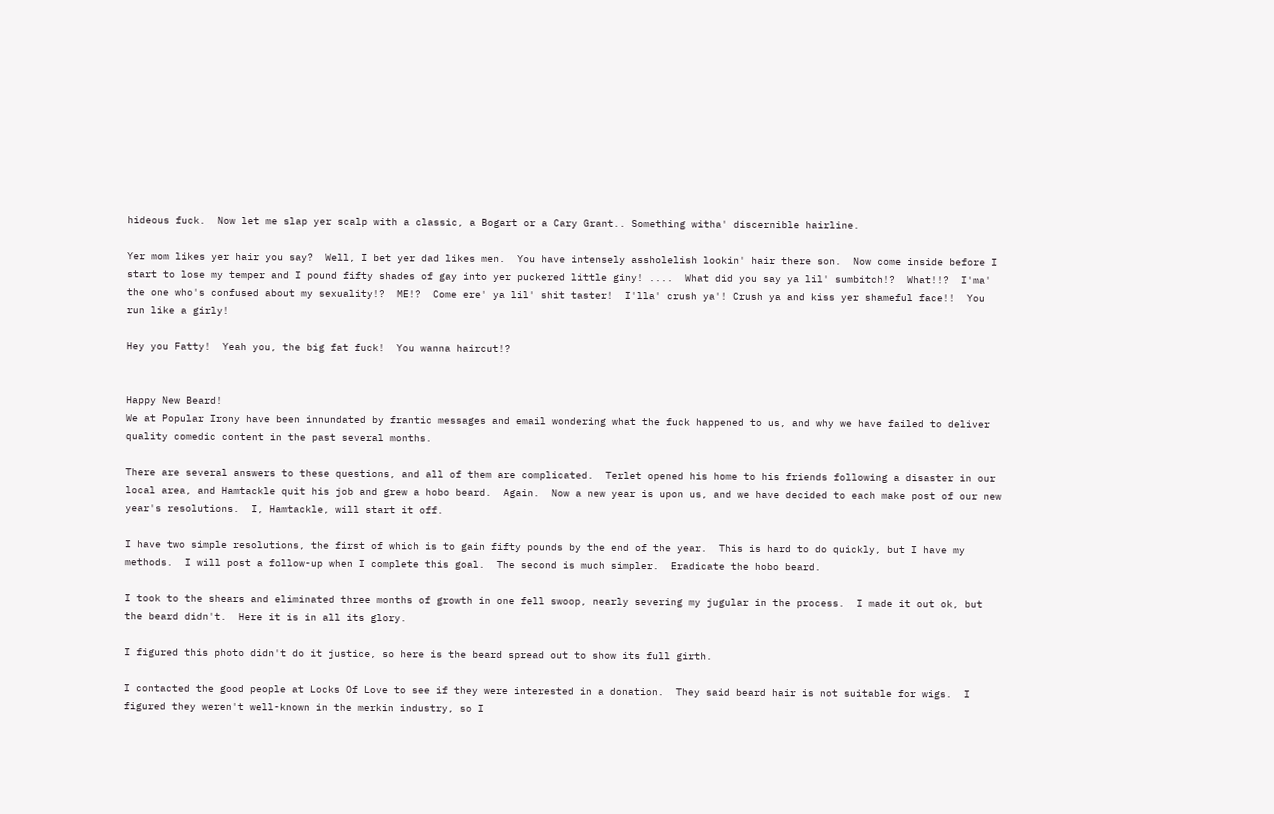hideous fuck.  Now let me slap yer scalp with a classic, a Bogart or a Cary Grant.. Something witha' discernible hairline.

Yer mom likes yer hair you say?  Well, I bet yer dad likes men.  You have intensely assholelish lookin' hair there son.  Now come inside before I start to lose my temper and I pound fifty shades of gay into yer puckered little giny! ....  What did you say ya lil' sumbitch!?  What!!?  I'ma' the one who's confused about my sexuality!?  ME!?  Come ere' ya lil' shit taster!  I'lla' crush ya'! Crush ya and kiss yer shameful face!!  You run like a girly!

Hey you Fatty!  Yeah you, the big fat fuck!  You wanna haircut!?


Happy New Beard!
We at Popular Irony have been innundated by frantic messages and email wondering what the fuck happened to us, and why we have failed to deliver quality comedic content in the past several months.

There are several answers to these questions, and all of them are complicated.  Terlet opened his home to his friends following a disaster in our local area, and Hamtackle quit his job and grew a hobo beard.  Again.  Now a new year is upon us, and we have decided to each make post of our new year's resolutions.  I, Hamtackle, will start it off.

I have two simple resolutions, the first of which is to gain fifty pounds by the end of the year.  This is hard to do quickly, but I have my methods.  I will post a follow-up when I complete this goal.  The second is much simpler.  Eradicate the hobo beard.

I took to the shears and eliminated three months of growth in one fell swoop, nearly severing my jugular in the process.  I made it out ok, but the beard didn't.  Here it is in all its glory.

I figured this photo didn't do it justice, so here is the beard spread out to show its full girth.

I contacted the good people at Locks Of Love to see if they were interested in a donation.  They said beard hair is not suitable for wigs.  I figured they weren't well-known in the merkin industry, so I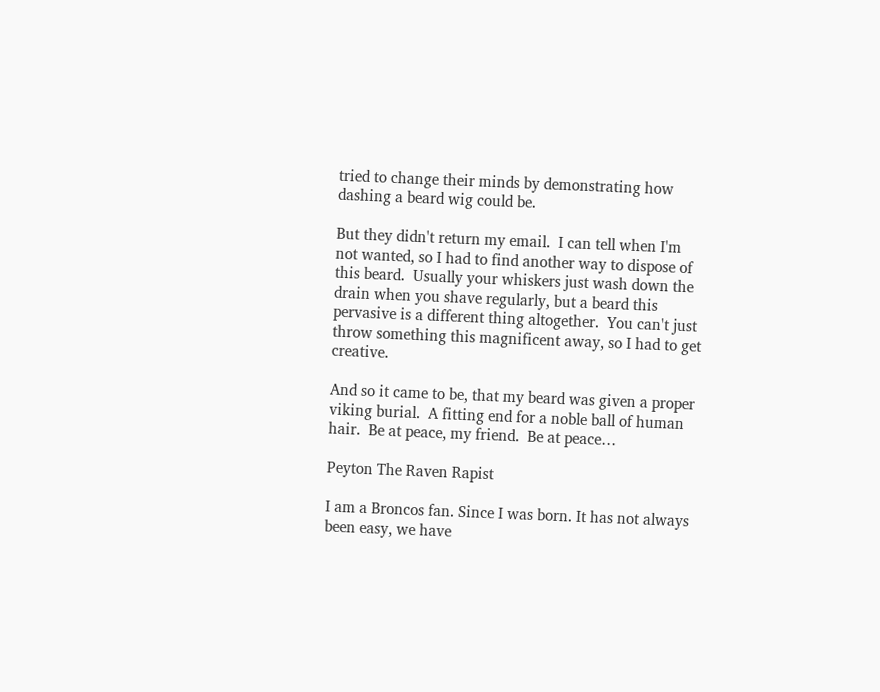tried to change their minds by demonstrating how dashing a beard wig could be.

But they didn't return my email.  I can tell when I'm not wanted, so I had to find another way to dispose of this beard.  Usually your whiskers just wash down the drain when you shave regularly, but a beard this pervasive is a different thing altogether.  You can't just throw something this magnificent away, so I had to get creative.

And so it came to be, that my beard was given a proper viking burial.  A fitting end for a noble ball of human hair.  Be at peace, my friend.  Be at peace…

Peyton The Raven Rapist

I am a Broncos fan. Since I was born. It has not always been easy, we have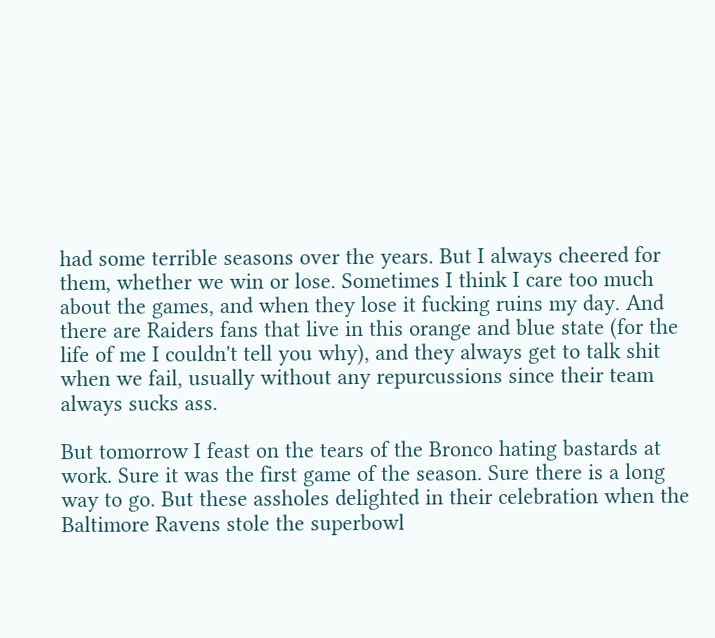had some terrible seasons over the years. But I always cheered for them, whether we win or lose. Sometimes I think I care too much about the games, and when they lose it fucking ruins my day. And there are Raiders fans that live in this orange and blue state (for the life of me I couldn't tell you why), and they always get to talk shit when we fail, usually without any repurcussions since their team always sucks ass.

But tomorrow I feast on the tears of the Bronco hating bastards at work. Sure it was the first game of the season. Sure there is a long way to go. But these assholes delighted in their celebration when the Baltimore Ravens stole the superbowl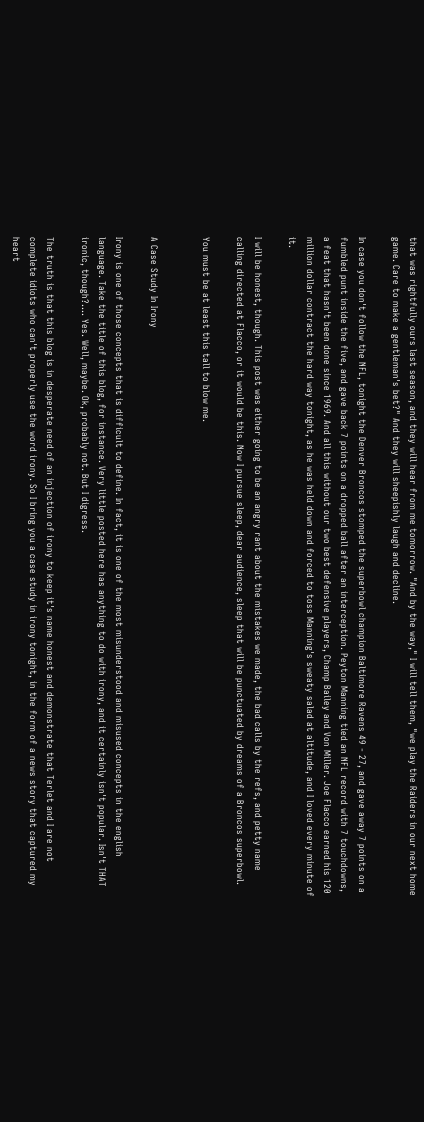that was rightfully ours last season, and they will hear from me tomorrow. "And by the way," I will tell them, "we play the Raiders in our next home game. Care to make a gentleman's bet?" And they will sheepishly laugh and decline.

In case you don't follow the NFL, tonight the Denver Broncos stomped the superbowl champion Baltimore Ravens 49 - 27, and gave away 7 points on a fumbled punt inside the five, and gave back 7 points on a dropped ball after an interception. Peyton Manning tied an NFL record with 7 touchdowns, a feat that hasn't been done since 1969. And all this without our two best defensive players, Champ Bailey and Von Miller. Joe Flacco earned his 120 million dollar contract the hard way tonight, as he was held down and forced to toss Manning's sweaty salad at altitude, and I loved every minute of it.

I will be honest, though. This post was either going to be an angry rant about the mistakes we made, the bad calls by the refs, and petty name calling directed at Flacco, or it would be this. Now I pursue sleep, dear audience, sleep that will be punctuated by dreams of a Broncos superbowl.

You must be at least this tall to blow me.


A Case Study In Irony

Irony is one of those concepts that is difficult to define. In fact, it is one of the most misunderstood and misused concepts in the english language. Take the title of this blog, for instance. Very little posted here has anything to do with irony, and it certainly isn't popular. Isn't THAT ironic, though?.... Yes. Well, maybe. Ok, probably not. But I digress.

The truth is that this blog is in desperate need of an injection of irony to keep it's name honest and demonstrate that Terlet and I are not complete idiots who can't properly use the word irony. So I bring you a case study in irony tonight, in the form of a news story that captured my heart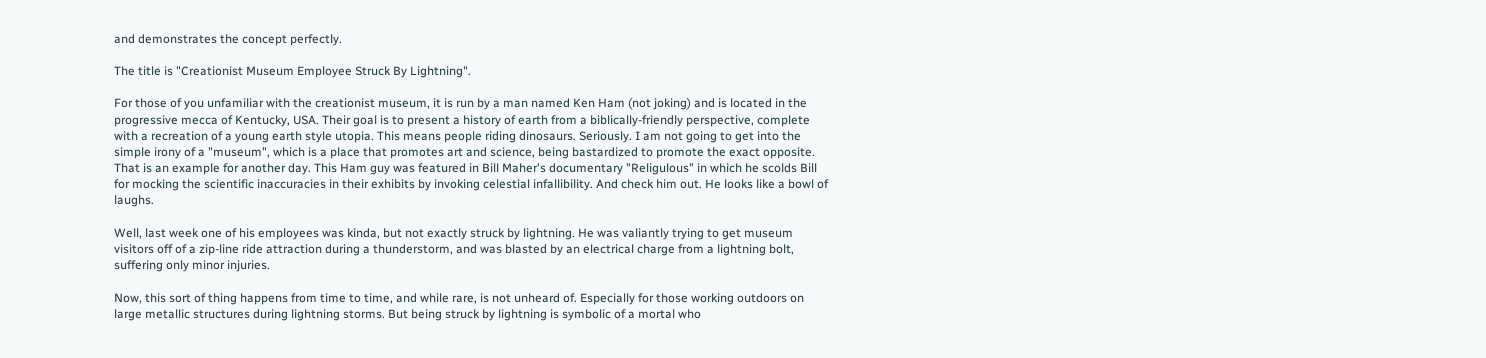and demonstrates the concept perfectly.

The title is "Creationist Museum Employee Struck By Lightning".

For those of you unfamiliar with the creationist museum, it is run by a man named Ken Ham (not joking) and is located in the progressive mecca of Kentucky, USA. Their goal is to present a history of earth from a biblically-friendly perspective, complete with a recreation of a young earth style utopia. This means people riding dinosaurs. Seriously. I am not going to get into the simple irony of a "museum", which is a place that promotes art and science, being bastardized to promote the exact opposite. That is an example for another day. This Ham guy was featured in Bill Maher's documentary "Religulous" in which he scolds Bill for mocking the scientific inaccuracies in their exhibits by invoking celestial infallibility. And check him out. He looks like a bowl of laughs.

Well, last week one of his employees was kinda, but not exactly struck by lightning. He was valiantly trying to get museum visitors off of a zip-line ride attraction during a thunderstorm, and was blasted by an electrical charge from a lightning bolt, suffering only minor injuries.

Now, this sort of thing happens from time to time, and while rare, is not unheard of. Especially for those working outdoors on large metallic structures during lightning storms. But being struck by lightning is symbolic of a mortal who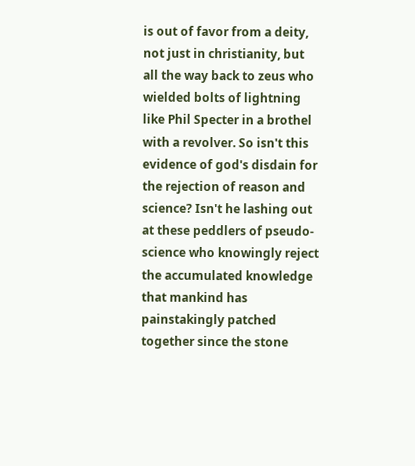is out of favor from a deity, not just in christianity, but all the way back to zeus who wielded bolts of lightning like Phil Specter in a brothel with a revolver. So isn't this evidence of god's disdain for the rejection of reason and science? Isn't he lashing out at these peddlers of pseudo-science who knowingly reject the accumulated knowledge that mankind has painstakingly patched together since the stone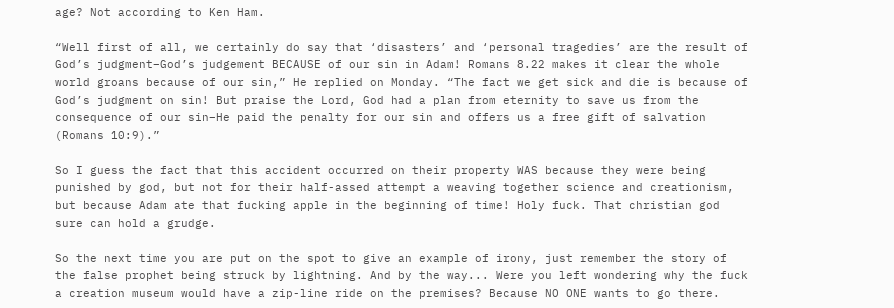age? Not according to Ken Ham.

“Well first of all, we certainly do say that ‘disasters’ and ‘personal tragedies’ are the result of God’s judgment–God’s judgement BECAUSE of our sin in Adam! Romans 8.22 makes it clear the whole world groans because of our sin,” He replied on Monday. “The fact we get sick and die is because of God’s judgment on sin! But praise the Lord, God had a plan from eternity to save us from the consequence of our sin–He paid the penalty for our sin and offers us a free gift of salvation (Romans 10:9).”

So I guess the fact that this accident occurred on their property WAS because they were being punished by god, but not for their half-assed attempt a weaving together science and creationism, but because Adam ate that fucking apple in the beginning of time! Holy fuck. That christian god sure can hold a grudge.

So the next time you are put on the spot to give an example of irony, just remember the story of the false prophet being struck by lightning. And by the way... Were you left wondering why the fuck a creation museum would have a zip-line ride on the premises? Because NO ONE wants to go there.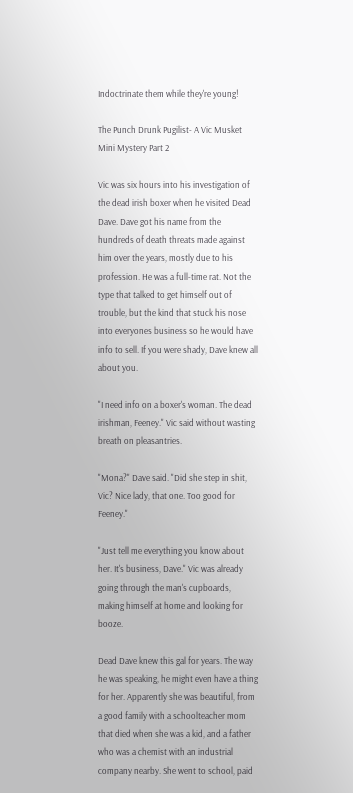Indoctrinate them while they're young!

The Punch Drunk Pugilist- A Vic Musket Mini Mystery Part 2

Vic was six hours into his investigation of the dead irish boxer when he visited Dead Dave. Dave got his name from the hundreds of death threats made against him over the years, mostly due to his profession. He was a full-time rat. Not the type that talked to get himself out of trouble, but the kind that stuck his nose into everyones business so he would have info to sell. If you were shady, Dave knew all about you.

"I need info on a boxer's woman. The dead irishman, Feeney." Vic said without wasting breath on pleasantries.

"Mona?" Dave said. "Did she step in shit, Vic? Nice lady, that one. Too good for Feeney."

"Just tell me everything you know about her. It's business, Dave." Vic was already going through the man's cupboards, making himself at home and looking for booze.

Dead Dave knew this gal for years. The way he was speaking, he might even have a thing for her. Apparently she was beautiful, from a good family with a schoolteacher mom that died when she was a kid, and a father who was a chemist with an industrial company nearby. She went to school, paid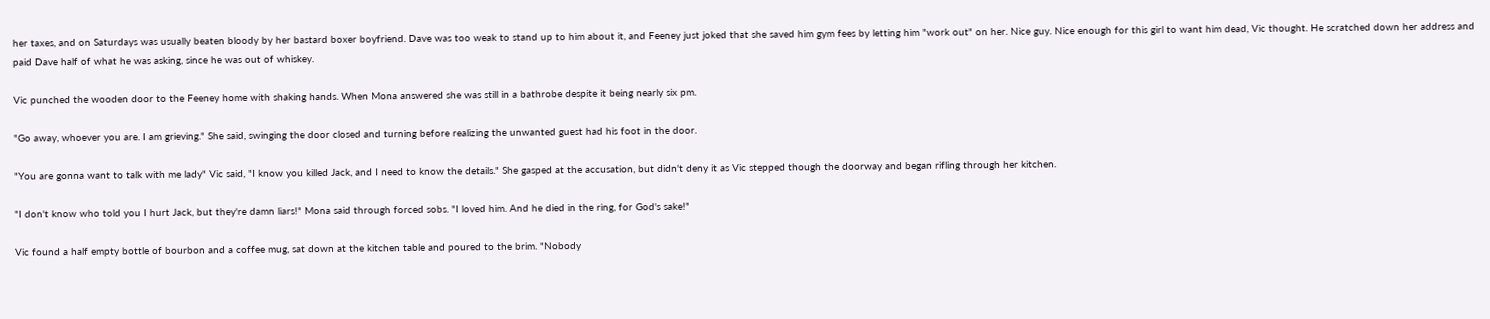her taxes, and on Saturdays was usually beaten bloody by her bastard boxer boyfriend. Dave was too weak to stand up to him about it, and Feeney just joked that she saved him gym fees by letting him "work out" on her. Nice guy. Nice enough for this girl to want him dead, Vic thought. He scratched down her address and paid Dave half of what he was asking, since he was out of whiskey.

Vic punched the wooden door to the Feeney home with shaking hands. When Mona answered she was still in a bathrobe despite it being nearly six pm.

"Go away, whoever you are. I am grieving." She said, swinging the door closed and turning before realizing the unwanted guest had his foot in the door.

"You are gonna want to talk with me lady" Vic said, "I know you killed Jack, and I need to know the details." She gasped at the accusation, but didn't deny it as Vic stepped though the doorway and began rifling through her kitchen.

"I don't know who told you I hurt Jack, but they're damn liars!" Mona said through forced sobs. "I loved him. And he died in the ring, for God's sake!"

Vic found a half empty bottle of bourbon and a coffee mug, sat down at the kitchen table and poured to the brim. "Nobody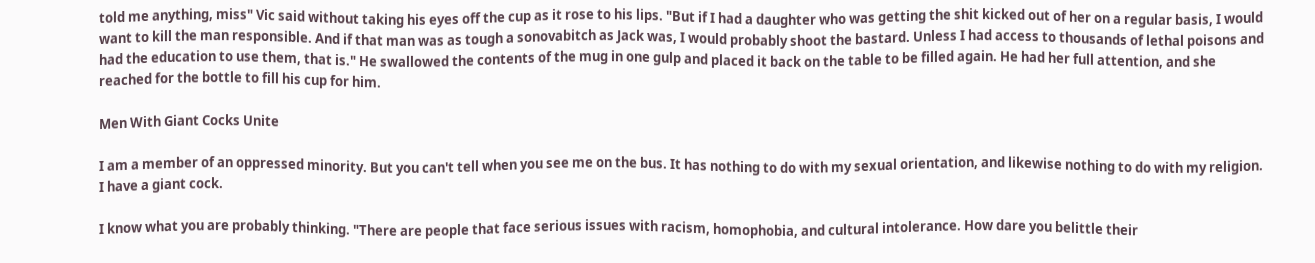told me anything, miss" Vic said without taking his eyes off the cup as it rose to his lips. "But if I had a daughter who was getting the shit kicked out of her on a regular basis, I would want to kill the man responsible. And if that man was as tough a sonovabitch as Jack was, I would probably shoot the bastard. Unless I had access to thousands of lethal poisons and had the education to use them, that is." He swallowed the contents of the mug in one gulp and placed it back on the table to be filled again. He had her full attention, and she reached for the bottle to fill his cup for him.

Men With Giant Cocks Unite

I am a member of an oppressed minority. But you can't tell when you see me on the bus. It has nothing to do with my sexual orientation, and likewise nothing to do with my religion. I have a giant cock.

I know what you are probably thinking. "There are people that face serious issues with racism, homophobia, and cultural intolerance. How dare you belittle their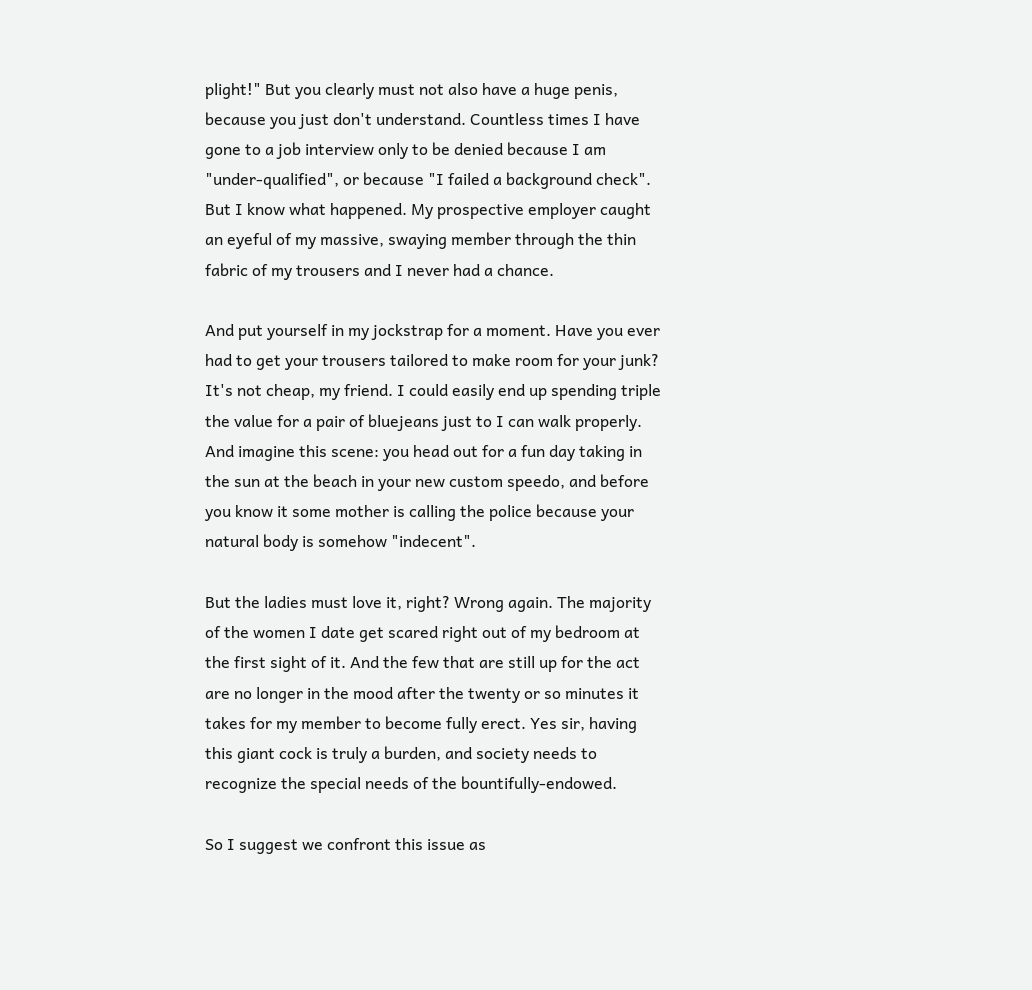plight!" But you clearly must not also have a huge penis, because you just don't understand. Countless times I have gone to a job interview only to be denied because I am "under-qualified", or because "I failed a background check". But I know what happened. My prospective employer caught an eyeful of my massive, swaying member through the thin fabric of my trousers and I never had a chance.

And put yourself in my jockstrap for a moment. Have you ever had to get your trousers tailored to make room for your junk? It's not cheap, my friend. I could easily end up spending triple the value for a pair of bluejeans just to I can walk properly. And imagine this scene: you head out for a fun day taking in the sun at the beach in your new custom speedo, and before you know it some mother is calling the police because your natural body is somehow "indecent".

But the ladies must love it, right? Wrong again. The majority of the women I date get scared right out of my bedroom at the first sight of it. And the few that are still up for the act are no longer in the mood after the twenty or so minutes it takes for my member to become fully erect. Yes sir, having this giant cock is truly a burden, and society needs to recognize the special needs of the bountifully-endowed.

So I suggest we confront this issue as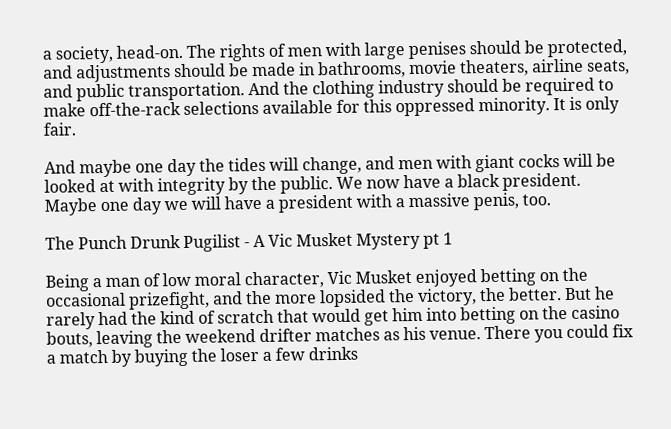a society, head-on. The rights of men with large penises should be protected, and adjustments should be made in bathrooms, movie theaters, airline seats, and public transportation. And the clothing industry should be required to make off-the-rack selections available for this oppressed minority. It is only fair.

And maybe one day the tides will change, and men with giant cocks will be looked at with integrity by the public. We now have a black president. Maybe one day we will have a president with a massive penis, too.

The Punch Drunk Pugilist - A Vic Musket Mystery pt 1

Being a man of low moral character, Vic Musket enjoyed betting on the occasional prizefight, and the more lopsided the victory, the better. But he rarely had the kind of scratch that would get him into betting on the casino bouts, leaving the weekend drifter matches as his venue. There you could fix a match by buying the loser a few drinks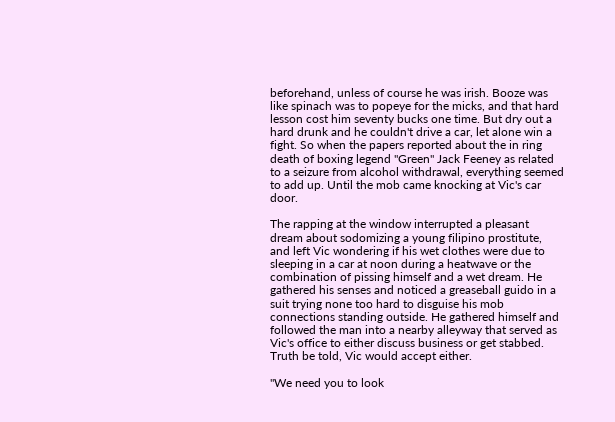beforehand, unless of course he was irish. Booze was like spinach was to popeye for the micks, and that hard lesson cost him seventy bucks one time. But dry out a hard drunk and he couldn't drive a car, let alone win a fight. So when the papers reported about the in ring death of boxing legend "Green" Jack Feeney as related to a seizure from alcohol withdrawal, everything seemed to add up. Until the mob came knocking at Vic's car door.

The rapping at the window interrupted a pleasant dream about sodomizing a young filipino prostitute, and left Vic wondering if his wet clothes were due to sleeping in a car at noon during a heatwave or the combination of pissing himself and a wet dream. He gathered his senses and noticed a greaseball guido in a suit trying none too hard to disguise his mob connections standing outside. He gathered himself and followed the man into a nearby alleyway that served as Vic's office to either discuss business or get stabbed. Truth be told, Vic would accept either.

"We need you to look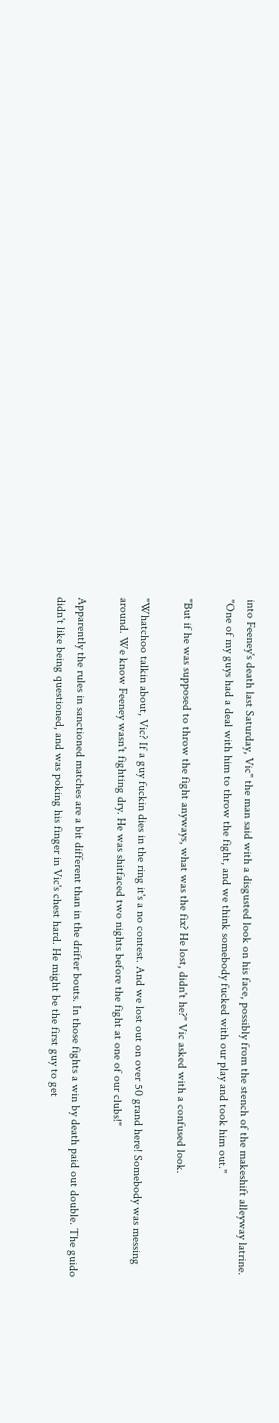into Feeney's death last Saturday, Vic" the man said with a disgusted look on his face, possibly from the stench of the makeshift alleyway latrine. "One of my guys had a deal with him to throw the fight, and we think somebody fucked with our play and took him out."

"But if he was supposed to throw the fight anyways, what was the fix? He lost, didn't he?" Vic asked with a confused look.

"Whatchoo talkin about, Vic? If a guy fuckin dies in the ring it's a no contest. And we lost out on over 50 grand here! Somebody was messing around. We know Feeney wasn't fighting dry. He was shitfaced two nights before the fight at one of our clubs!"

Apparently the rules in sanctioned matches are a bit different than in the drifter bouts. In those fights a win by death paid out double. The guido didn't like being questioned, and was poking his finger in Vic's chest hard. He might be the first guy to get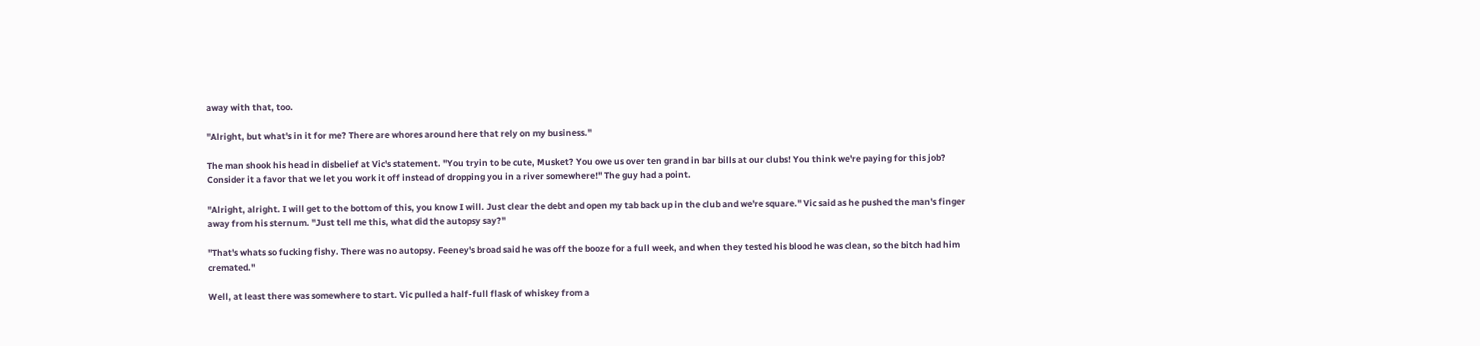away with that, too.

"Alright, but what's in it for me? There are whores around here that rely on my business."

The man shook his head in disbelief at Vic's statement. "You tryin to be cute, Musket? You owe us over ten grand in bar bills at our clubs! You think we're paying for this job? Consider it a favor that we let you work it off instead of dropping you in a river somewhere!" The guy had a point.

"Alright, alright. I will get to the bottom of this, you know I will. Just clear the debt and open my tab back up in the club and we're square." Vic said as he pushed the man's finger away from his sternum. "Just tell me this, what did the autopsy say?"

"That's whats so fucking fishy. There was no autopsy. Feeney's broad said he was off the booze for a full week, and when they tested his blood he was clean, so the bitch had him cremated."

Well, at least there was somewhere to start. Vic pulled a half-full flask of whiskey from a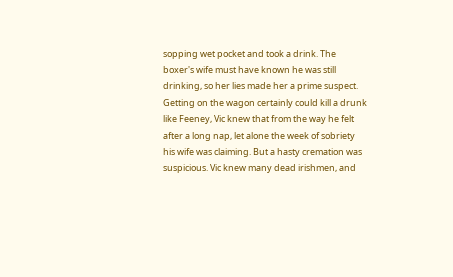sopping wet pocket and took a drink. The boxer's wife must have known he was still drinking, so her lies made her a prime suspect. Getting on the wagon certainly could kill a drunk like Feeney, Vic knew that from the way he felt after a long nap, let alone the week of sobriety his wife was claiming. But a hasty cremation was suspicious. Vic knew many dead irishmen, and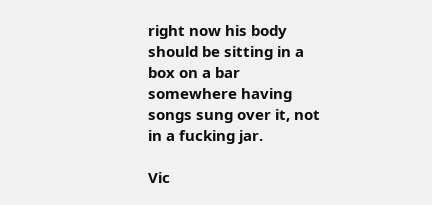right now his body should be sitting in a box on a bar somewhere having songs sung over it, not in a fucking jar.

Vic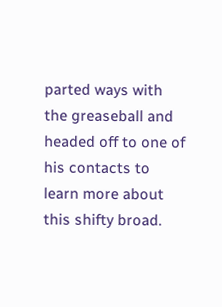parted ways with the greaseball and headed off to one of his contacts to learn more about this shifty broad.